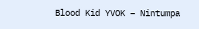Blood Kid YVOK – Nintumpa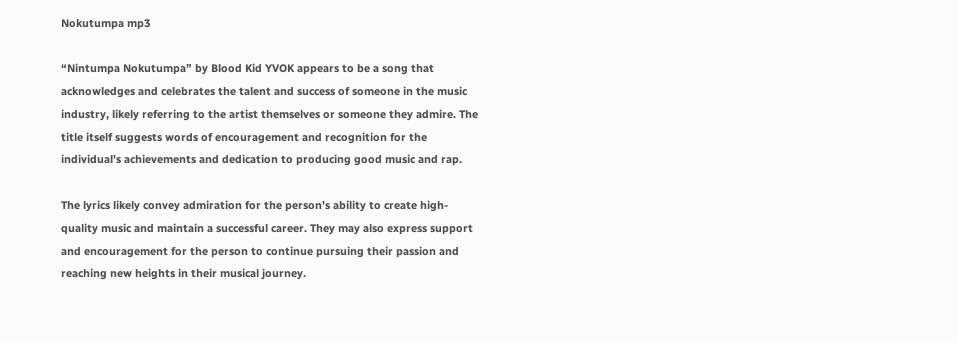Nokutumpa mp3

“Nintumpa Nokutumpa” by Blood Kid YVOK appears to be a song that acknowledges and celebrates the talent and success of someone in the music industry, likely referring to the artist themselves or someone they admire. The title itself suggests words of encouragement and recognition for the individual’s achievements and dedication to producing good music and rap.

The lyrics likely convey admiration for the person’s ability to create high-quality music and maintain a successful career. They may also express support and encouragement for the person to continue pursuing their passion and reaching new heights in their musical journey.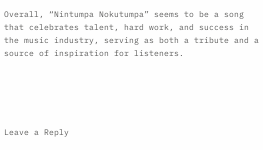Overall, “Nintumpa Nokutumpa” seems to be a song that celebrates talent, hard work, and success in the music industry, serving as both a tribute and a source of inspiration for listeners.





Leave a Reply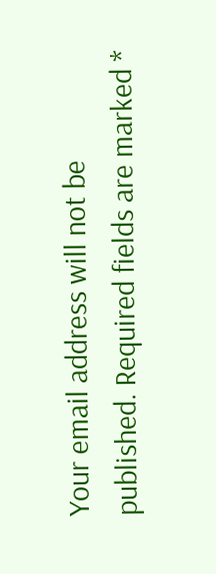Your email address will not be published. Required fields are marked *